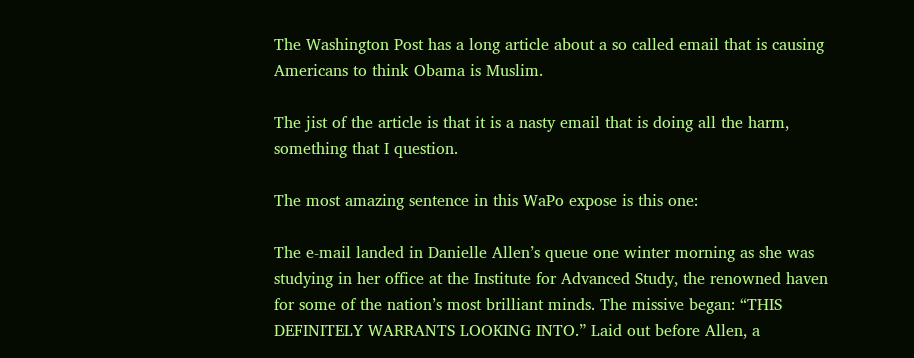The Washington Post has a long article about a so called email that is causing Americans to think Obama is Muslim.

The jist of the article is that it is a nasty email that is doing all the harm, something that I question.

The most amazing sentence in this WaPo expose is this one:

The e-mail landed in Danielle Allen’s queue one winter morning as she was studying in her office at the Institute for Advanced Study, the renowned haven for some of the nation’s most brilliant minds. The missive began: “THIS DEFINITELY WARRANTS LOOKING INTO.” Laid out before Allen, a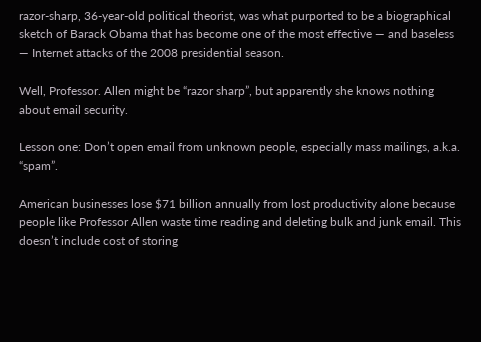razor-sharp, 36-year-old political theorist, was what purported to be a biographical sketch of Barack Obama that has become one of the most effective — and baseless — Internet attacks of the 2008 presidential season.

Well, Professor. Allen might be “razor sharp”, but apparently she knows nothing about email security.

Lesson one: Don’t open email from unknown people, especially mass mailings, a.k.a. “spam”.

American businesses lose $71 billion annually from lost productivity alone because people like Professor Allen waste time reading and deleting bulk and junk email. This doesn’t include cost of storing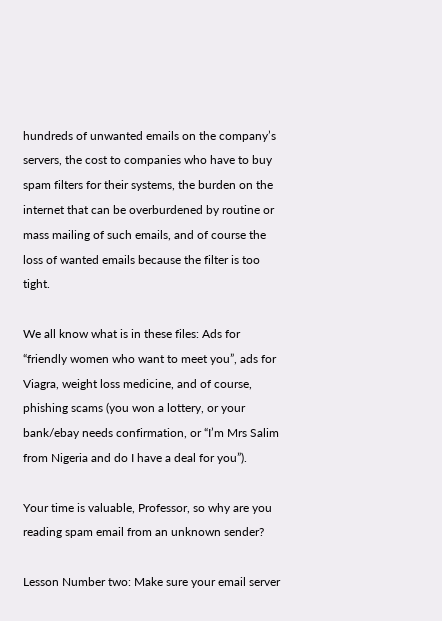hundreds of unwanted emails on the company’s servers, the cost to companies who have to buy spam filters for their systems, the burden on the internet that can be overburdened by routine or mass mailing of such emails, and of course the loss of wanted emails because the filter is too tight.

We all know what is in these files: Ads for “friendly women who want to meet you”, ads for Viagra, weight loss medicine, and of course, phishing scams (you won a lottery, or your bank/ebay needs confirmation, or “I’m Mrs Salim from Nigeria and do I have a deal for you”).

Your time is valuable, Professor, so why are you reading spam email from an unknown sender?

Lesson Number two: Make sure your email server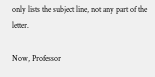only lists the subject line, not any part of the letter.

Now, Professor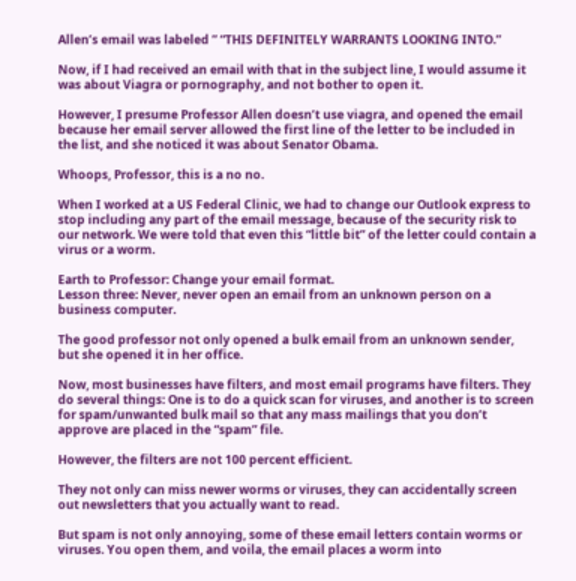Allen’s email was labeled ” “THIS DEFINITELY WARRANTS LOOKING INTO.”

Now, if I had received an email with that in the subject line, I would assume it was about Viagra or pornography, and not bother to open it.

However, I presume Professor Allen doesn’t use viagra, and opened the email because her email server allowed the first line of the letter to be included in the list, and she noticed it was about Senator Obama.

Whoops, Professor, this is a no no.

When I worked at a US Federal Clinic, we had to change our Outlook express to stop including any part of the email message, because of the security risk to our network. We were told that even this “little bit” of the letter could contain a virus or a worm.

Earth to Professor: Change your email format.
Lesson three: Never, never open an email from an unknown person on a business computer.

The good professor not only opened a bulk email from an unknown sender, but she opened it in her office.

Now, most businesses have filters, and most email programs have filters. They do several things: One is to do a quick scan for viruses, and another is to screen for spam/unwanted bulk mail so that any mass mailings that you don’t approve are placed in the “spam” file.

However, the filters are not 100 percent efficient.

They not only can miss newer worms or viruses, they can accidentally screen out newsletters that you actually want to read.

But spam is not only annoying, some of these email letters contain worms or viruses. You open them, and voila, the email places a worm into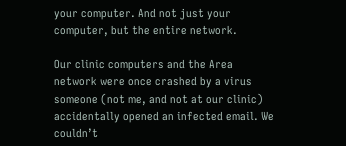your computer. And not just your computer, but the entire network.

Our clinic computers and the Area network were once crashed by a virus someone (not me, and not at our clinic) accidentally opened an infected email. We couldn’t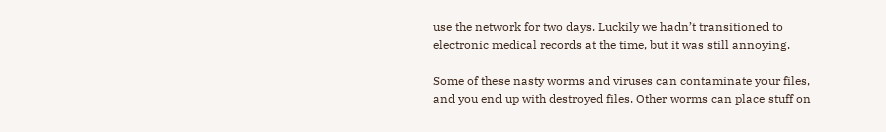use the network for two days. Luckily we hadn’t transitioned to electronic medical records at the time, but it was still annoying.

Some of these nasty worms and viruses can contaminate your files, and you end up with destroyed files. Other worms can place stuff on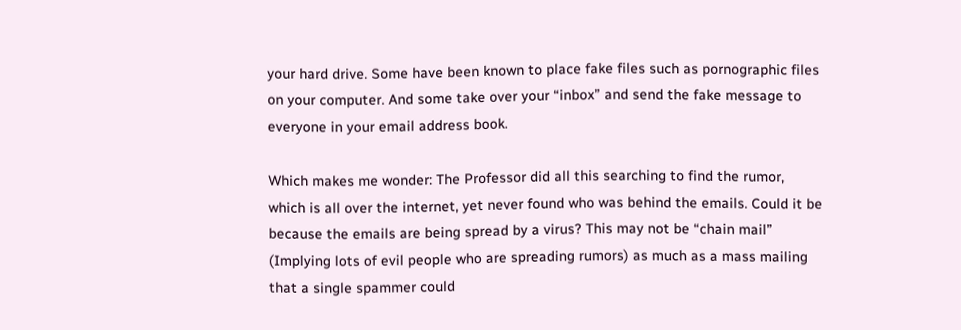your hard drive. Some have been known to place fake files such as pornographic files on your computer. And some take over your “inbox” and send the fake message to everyone in your email address book.

Which makes me wonder: The Professor did all this searching to find the rumor, which is all over the internet, yet never found who was behind the emails. Could it be because the emails are being spread by a virus? This may not be “chain mail” (Implying lots of evil people who are spreading rumors) as much as a mass mailing that a single spammer could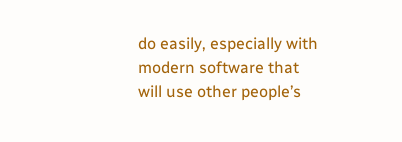do easily, especially with modern software that will use other people’s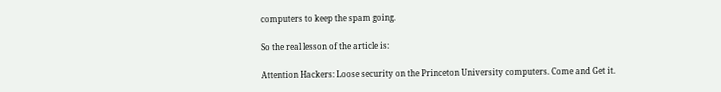computers to keep the spam going.

So the real lesson of the article is:

Attention Hackers: Loose security on the Princeton University computers. Come and Get it.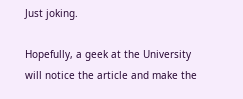Just joking.

Hopefully, a geek at the University will notice the article and make the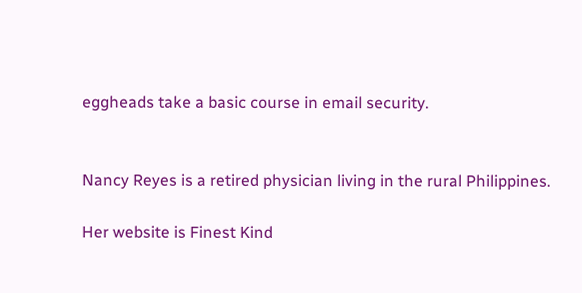eggheads take a basic course in email security.


Nancy Reyes is a retired physician living in the rural Philippines.

Her website is Finest Kind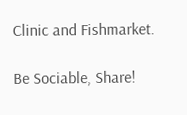Clinic and Fishmarket.

Be Sociable, Share!